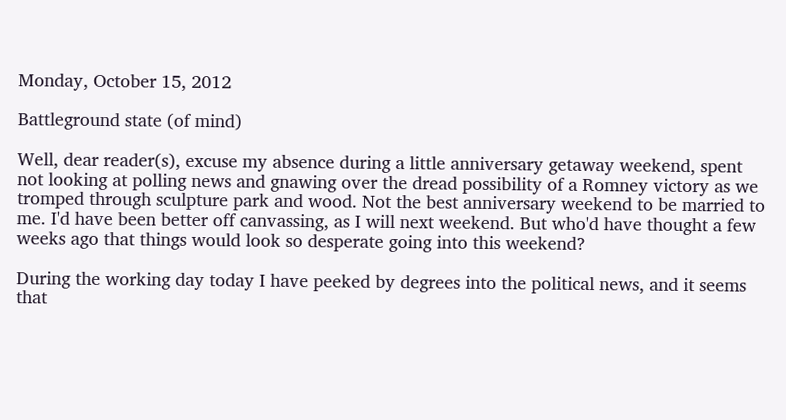Monday, October 15, 2012

Battleground state (of mind)

Well, dear reader(s), excuse my absence during a little anniversary getaway weekend, spent not looking at polling news and gnawing over the dread possibility of a Romney victory as we tromped through sculpture park and wood. Not the best anniversary weekend to be married to me. I'd have been better off canvassing, as I will next weekend. But who'd have thought a few weeks ago that things would look so desperate going into this weekend?

During the working day today I have peeked by degrees into the political news, and it seems that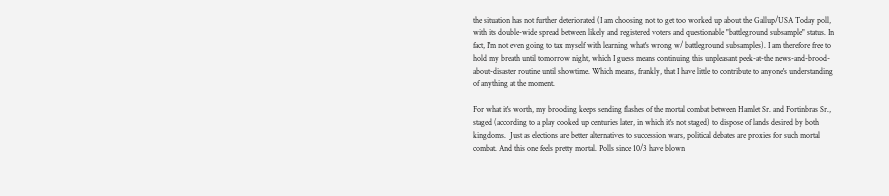the situation has not further deteriorated (I am choosing not to get too worked up about the Gallup/USA Today poll, with its double-wide spread between likely and registered voters and questionable "battleground subsample" status. In fact, I'm not even going to tax myself with learning what's wrong w/ battleground subsamples). I am therefore free to hold my breath until tomorrow night, which I guess means continuing this unpleasant peek-at-the news-and-brood-about-disaster routine until showtime. Which means, frankly, that I have little to contribute to anyone's understanding of anything at the moment.

For what it's worth, my brooding keeps sending flashes of the mortal combat between Hamlet Sr. and Fortinbras Sr., staged (according to a play cooked up centuries later, in which it's not staged) to dispose of lands desired by both kingdoms.  Just as elections are better alternatives to succession wars, political debates are proxies for such mortal combat. And this one feels pretty mortal. Polls since 10/3 have blown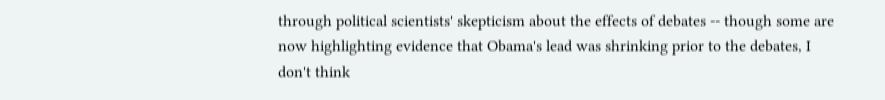through political scientists' skepticism about the effects of debates -- though some are now highlighting evidence that Obama's lead was shrinking prior to the debates, I don't think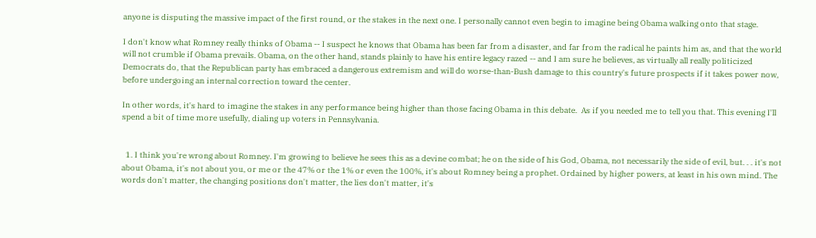anyone is disputing the massive impact of the first round, or the stakes in the next one. I personally cannot even begin to imagine being Obama walking onto that stage.

I don't know what Romney really thinks of Obama -- I suspect he knows that Obama has been far from a disaster, and far from the radical he paints him as, and that the world will not crumble if Obama prevails. Obama, on the other hand, stands plainly to have his entire legacy razed -- and I am sure he believes, as virtually all really politicized Democrats do, that the Republican party has embraced a dangerous extremism and will do worse-than-Bush damage to this country's future prospects if it takes power now, before undergoing an internal correction toward the center.

In other words, it's hard to imagine the stakes in any performance being higher than those facing Obama in this debate.  As if you needed me to tell you that. This evening I'll spend a bit of time more usefully, dialing up voters in Pennsylvania.


  1. I think you're wrong about Romney. I'm growing to believe he sees this as a devine combat; he on the side of his God, Obama, not necessarily the side of evil, but. . . it's not about Obama, it's not about you, or me or the 47% or the 1% or even the 100%, it's about Romney being a prophet. Ordained by higher powers, at least in his own mind. The words don't matter, the changing positions don't matter, the lies don't matter, it's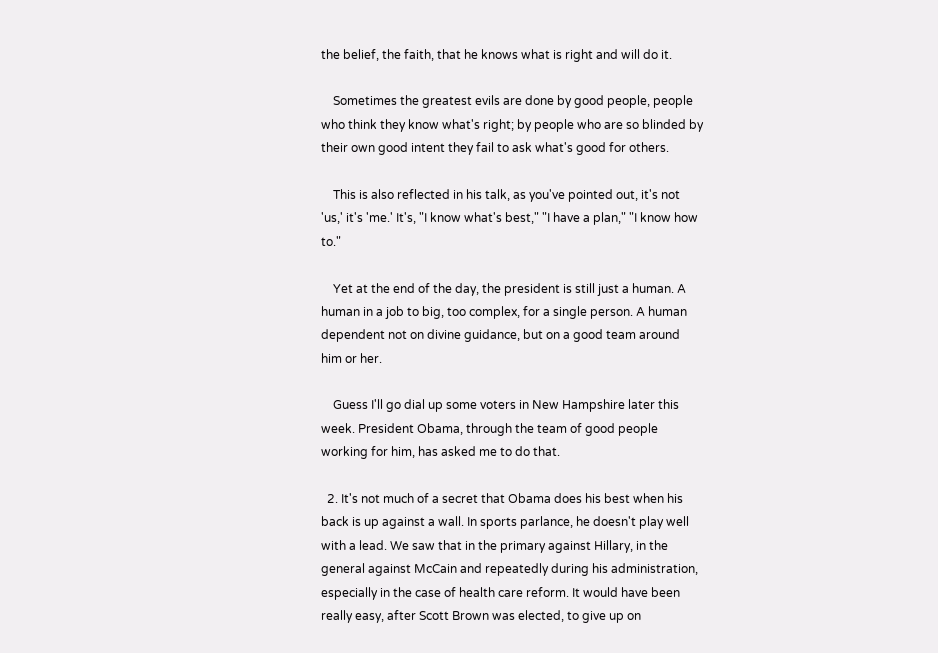the belief, the faith, that he knows what is right and will do it.

    Sometimes the greatest evils are done by good people, people who think they know what's right; by people who are so blinded by their own good intent they fail to ask what's good for others.

    This is also reflected in his talk, as you've pointed out, it's not 'us,' it's 'me.' It's, "I know what's best," "I have a plan," "I know how to."

    Yet at the end of the day, the president is still just a human. A human in a job to big, too complex, for a single person. A human dependent not on divine guidance, but on a good team around him or her.

    Guess I'll go dial up some voters in New Hampshire later this week. President Obama, through the team of good people working for him, has asked me to do that.

  2. It's not much of a secret that Obama does his best when his back is up against a wall. In sports parlance, he doesn't play well with a lead. We saw that in the primary against Hillary, in the general against McCain and repeatedly during his administration, especially in the case of health care reform. It would have been really easy, after Scott Brown was elected, to give up on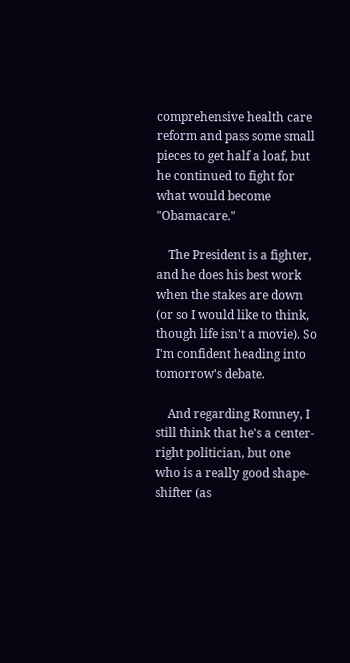comprehensive health care reform and pass some small pieces to get half a loaf, but he continued to fight for what would become "Obamacare."

    The President is a fighter, and he does his best work when the stakes are down (or so I would like to think, though life isn't a movie). So I'm confident heading into tomorrow's debate.

    And regarding Romney, I still think that he's a center-right politician, but one who is a really good shape-shifter (as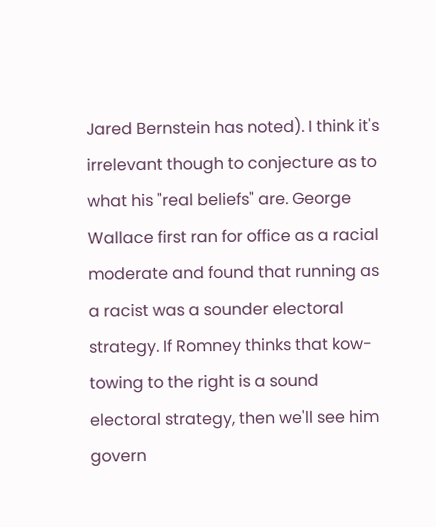Jared Bernstein has noted). I think it's irrelevant though to conjecture as to what his "real beliefs" are. George Wallace first ran for office as a racial moderate and found that running as a racist was a sounder electoral strategy. If Romney thinks that kow-towing to the right is a sound electoral strategy, then we'll see him govern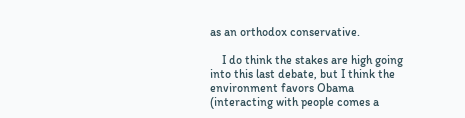as an orthodox conservative.

    I do think the stakes are high going into this last debate, but I think the environment favors Obama (interacting with people comes a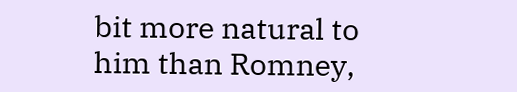bit more natural to him than Romney,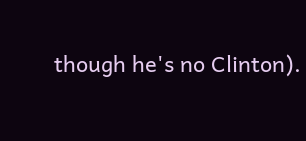though he's no Clinton).